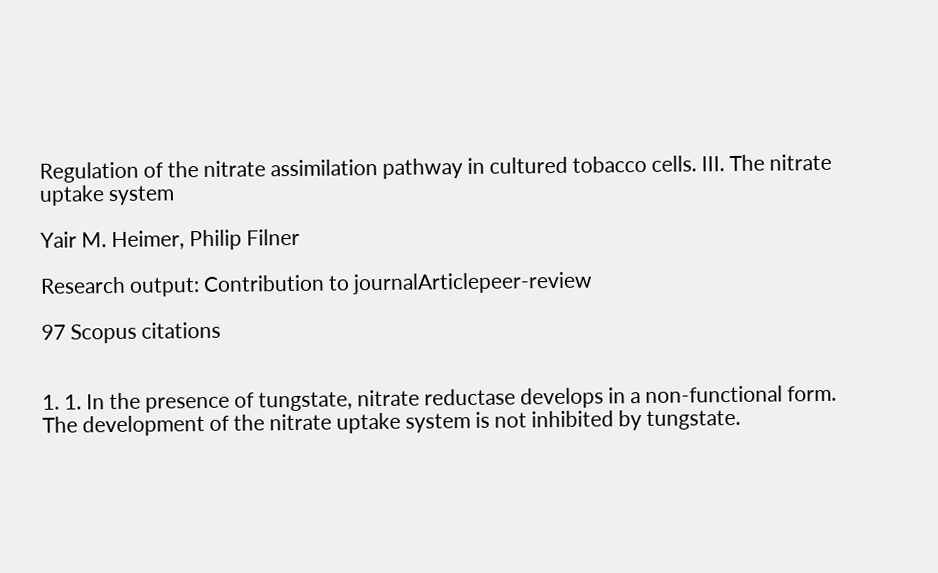Regulation of the nitrate assimilation pathway in cultured tobacco cells. III. The nitrate uptake system

Yair M. Heimer, Philip Filner

Research output: Contribution to journalArticlepeer-review

97 Scopus citations


1. 1. In the presence of tungstate, nitrate reductase develops in a non-functional form. The development of the nitrate uptake system is not inhibited by tungstate.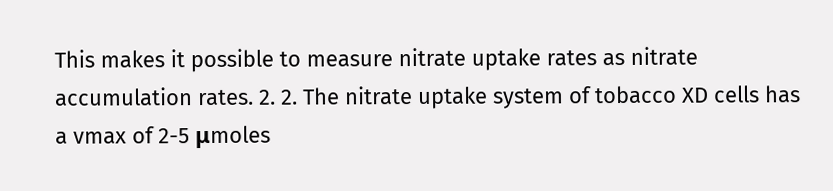This makes it possible to measure nitrate uptake rates as nitrate accumulation rates. 2. 2. The nitrate uptake system of tobacco XD cells has a vmax of 2-5 μmoles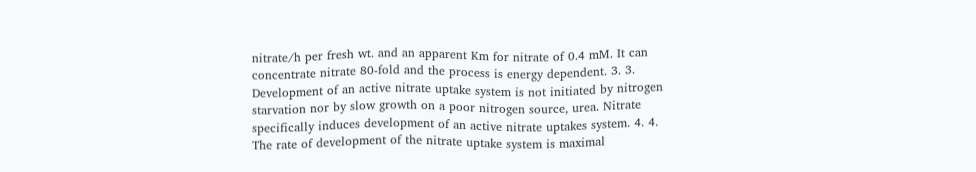nitrate/h per fresh wt. and an apparent Km for nitrate of 0.4 mM. It can concentrate nitrate 80-fold and the process is energy dependent. 3. 3. Development of an active nitrate uptake system is not initiated by nitrogen starvation nor by slow growth on a poor nitrogen source, urea. Nitrate specifically induces development of an active nitrate uptakes system. 4. 4. The rate of development of the nitrate uptake system is maximal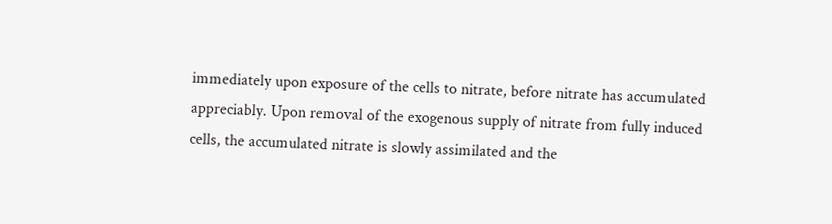immediately upon exposure of the cells to nitrate, before nitrate has accumulated appreciably. Upon removal of the exogenous supply of nitrate from fully induced cells, the accumulated nitrate is slowly assimilated and the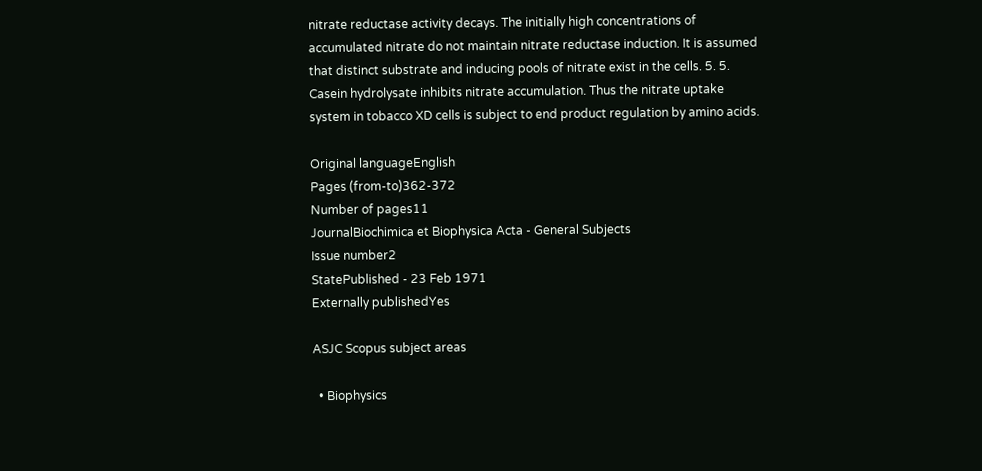nitrate reductase activity decays. The initially high concentrations of accumulated nitrate do not maintain nitrate reductase induction. It is assumed that distinct substrate and inducing pools of nitrate exist in the cells. 5. 5. Casein hydrolysate inhibits nitrate accumulation. Thus the nitrate uptake system in tobacco XD cells is subject to end product regulation by amino acids.

Original languageEnglish
Pages (from-to)362-372
Number of pages11
JournalBiochimica et Biophysica Acta - General Subjects
Issue number2
StatePublished - 23 Feb 1971
Externally publishedYes

ASJC Scopus subject areas

  • Biophysics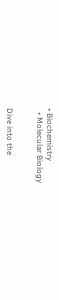• Biochemistry
  • Molecular Biology


Dive into the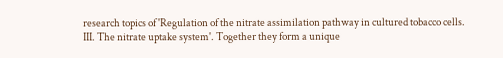research topics of 'Regulation of the nitrate assimilation pathway in cultured tobacco cells. III. The nitrate uptake system'. Together they form a unique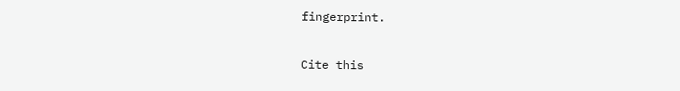fingerprint.

Cite this